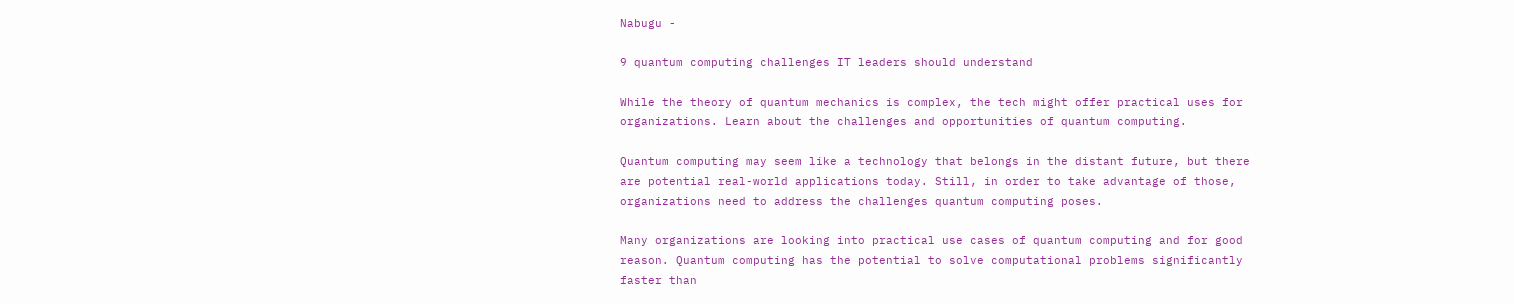Nabugu -

9 quantum computing challenges IT leaders should understand

While the theory of quantum mechanics is complex, the tech might offer practical uses for organizations. Learn about the challenges and opportunities of quantum computing.

Quantum computing may seem like a technology that belongs in the distant future, but there are potential real-world applications today. Still, in order to take advantage of those, organizations need to address the challenges quantum computing poses.

Many organizations are looking into practical use cases of quantum computing and for good reason. Quantum computing has the potential to solve computational problems significantly faster than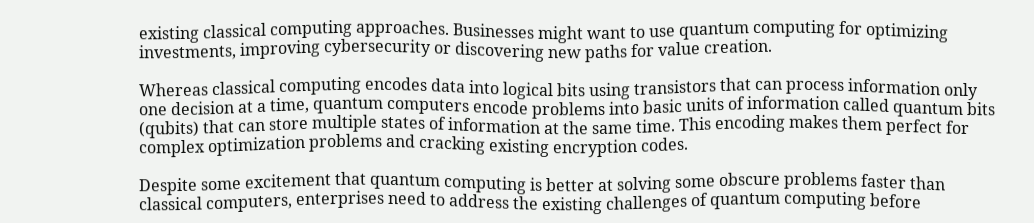existing classical computing approaches. Businesses might want to use quantum computing for optimizing investments, improving cybersecurity or discovering new paths for value creation.

Whereas classical computing encodes data into logical bits using transistors that can process information only one decision at a time, quantum computers encode problems into basic units of information called quantum bits (qubits) that can store multiple states of information at the same time. This encoding makes them perfect for complex optimization problems and cracking existing encryption codes.

Despite some excitement that quantum computing is better at solving some obscure problems faster than classical computers, enterprises need to address the existing challenges of quantum computing before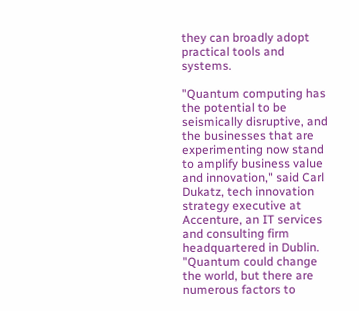they can broadly adopt practical tools and systems.

"Quantum computing has the potential to be seismically disruptive, and the businesses that are experimenting now stand to amplify business value and innovation," said Carl Dukatz, tech innovation strategy executive at Accenture, an IT services and consulting firm headquartered in Dublin. "Quantum could change the world, but there are numerous factors to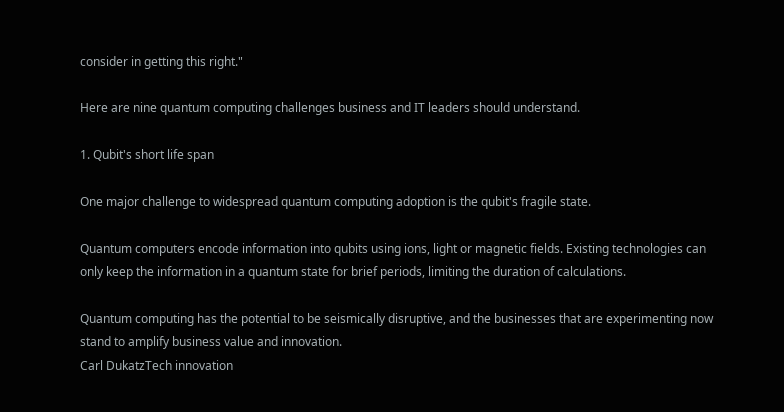consider in getting this right."

Here are nine quantum computing challenges business and IT leaders should understand.

1. Qubit's short life span

One major challenge to widespread quantum computing adoption is the qubit's fragile state.

Quantum computers encode information into qubits using ions, light or magnetic fields. Existing technologies can only keep the information in a quantum state for brief periods, limiting the duration of calculations.

Quantum computing has the potential to be seismically disruptive, and the businesses that are experimenting now stand to amplify business value and innovation.
Carl DukatzTech innovation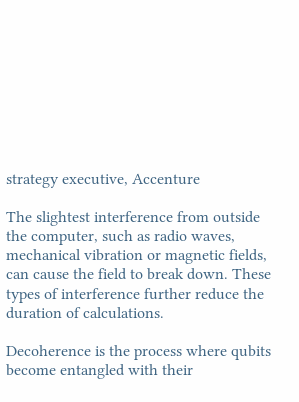strategy executive, Accenture

The slightest interference from outside the computer, such as radio waves, mechanical vibration or magnetic fields, can cause the field to break down. These types of interference further reduce the duration of calculations.

Decoherence is the process where qubits become entangled with their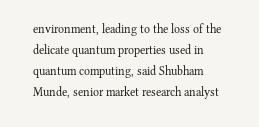environment, leading to the loss of the delicate quantum properties used in quantum computing, said Shubham Munde, senior market research analyst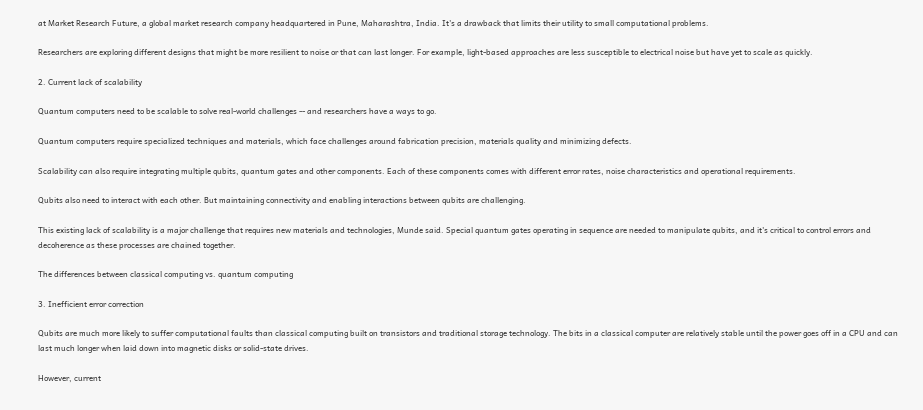at Market Research Future, a global market research company headquartered in Pune, Maharashtra, India. It's a drawback that limits their utility to small computational problems.

Researchers are exploring different designs that might be more resilient to noise or that can last longer. For example, light-based approaches are less susceptible to electrical noise but have yet to scale as quickly.

2. Current lack of scalability

Quantum computers need to be scalable to solve real-world challenges -- and researchers have a ways to go.

Quantum computers require specialized techniques and materials, which face challenges around fabrication precision, materials quality and minimizing defects.

Scalability can also require integrating multiple qubits, quantum gates and other components. Each of these components comes with different error rates, noise characteristics and operational requirements.

Qubits also need to interact with each other. But maintaining connectivity and enabling interactions between qubits are challenging.

This existing lack of scalability is a major challenge that requires new materials and technologies, Munde said. Special quantum gates operating in sequence are needed to manipulate qubits, and it's critical to control errors and decoherence as these processes are chained together.

The differences between classical computing vs. quantum computing

3. Inefficient error correction

Qubits are much more likely to suffer computational faults than classical computing built on transistors and traditional storage technology. The bits in a classical computer are relatively stable until the power goes off in a CPU and can last much longer when laid down into magnetic disks or solid-state drives.

However, current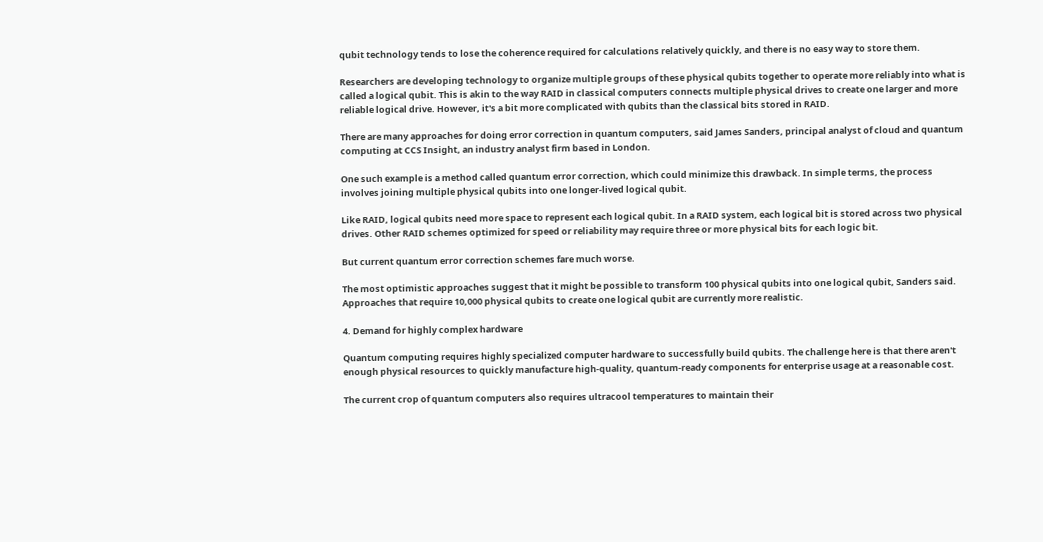qubit technology tends to lose the coherence required for calculations relatively quickly, and there is no easy way to store them.

Researchers are developing technology to organize multiple groups of these physical qubits together to operate more reliably into what is called a logical qubit. This is akin to the way RAID in classical computers connects multiple physical drives to create one larger and more reliable logical drive. However, it's a bit more complicated with qubits than the classical bits stored in RAID.

There are many approaches for doing error correction in quantum computers, said James Sanders, principal analyst of cloud and quantum computing at CCS Insight, an industry analyst firm based in London.

One such example is a method called quantum error correction, which could minimize this drawback. In simple terms, the process involves joining multiple physical qubits into one longer-lived logical qubit.

Like RAID, logical qubits need more space to represent each logical qubit. In a RAID system, each logical bit is stored across two physical drives. Other RAID schemes optimized for speed or reliability may require three or more physical bits for each logic bit.

But current quantum error correction schemes fare much worse.

The most optimistic approaches suggest that it might be possible to transform 100 physical qubits into one logical qubit, Sanders said. Approaches that require 10,000 physical qubits to create one logical qubit are currently more realistic.

4. Demand for highly complex hardware

Quantum computing requires highly specialized computer hardware to successfully build qubits. The challenge here is that there aren't enough physical resources to quickly manufacture high-quality, quantum-ready components for enterprise usage at a reasonable cost.

The current crop of quantum computers also requires ultracool temperatures to maintain their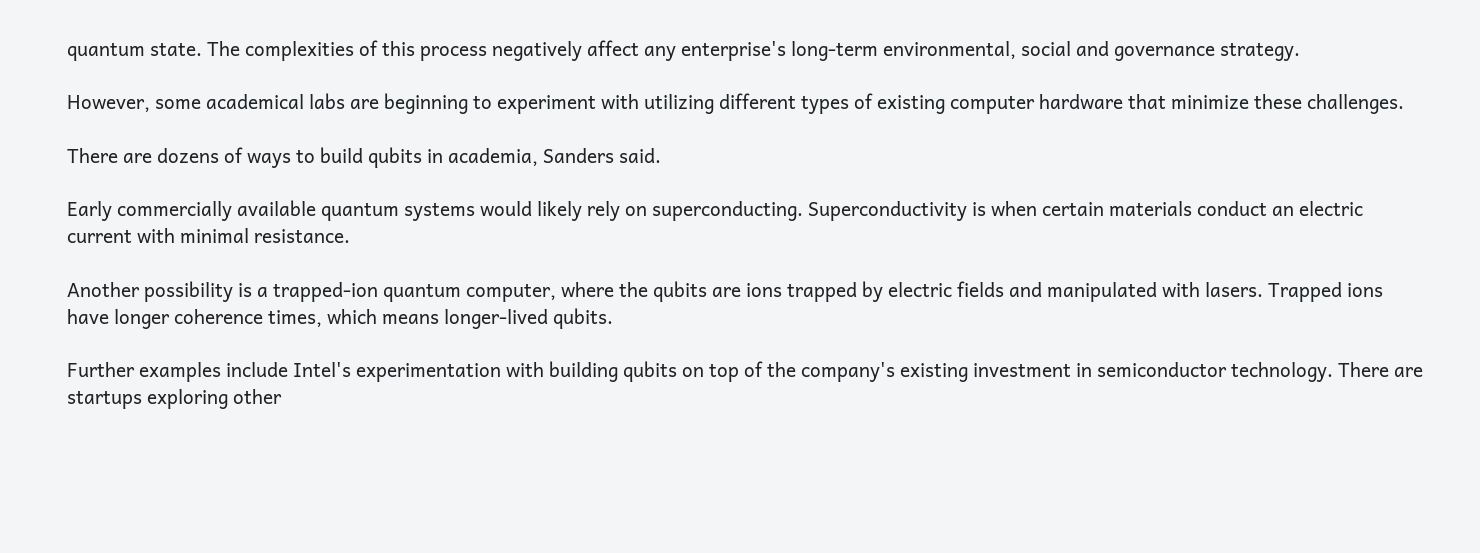quantum state. The complexities of this process negatively affect any enterprise's long-term environmental, social and governance strategy.

However, some academical labs are beginning to experiment with utilizing different types of existing computer hardware that minimize these challenges.

There are dozens of ways to build qubits in academia, Sanders said.

Early commercially available quantum systems would likely rely on superconducting. Superconductivity is when certain materials conduct an electric current with minimal resistance.

Another possibility is a trapped-ion quantum computer, where the qubits are ions trapped by electric fields and manipulated with lasers. Trapped ions have longer coherence times, which means longer-lived qubits.

Further examples include Intel's experimentation with building qubits on top of the company's existing investment in semiconductor technology. There are startups exploring other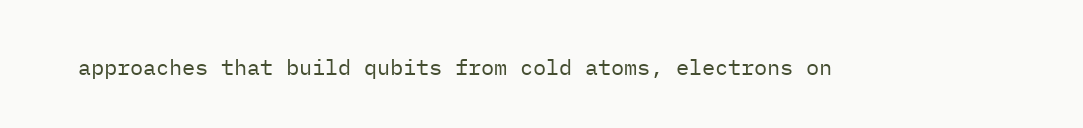approaches that build qubits from cold atoms, electrons on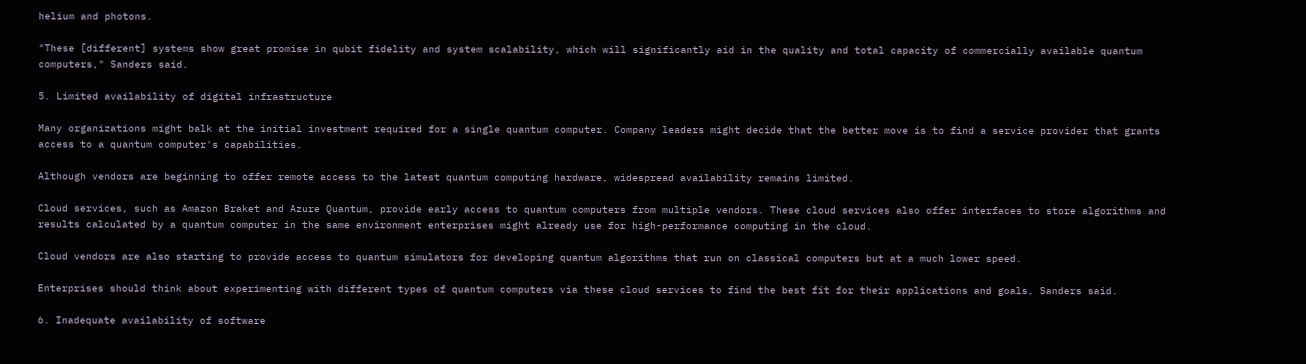helium and photons.

"These [different] systems show great promise in qubit fidelity and system scalability, which will significantly aid in the quality and total capacity of commercially available quantum computers," Sanders said.

5. Limited availability of digital infrastructure

Many organizations might balk at the initial investment required for a single quantum computer. Company leaders might decide that the better move is to find a service provider that grants access to a quantum computer's capabilities.

Although vendors are beginning to offer remote access to the latest quantum computing hardware, widespread availability remains limited.

Cloud services, such as Amazon Braket and Azure Quantum, provide early access to quantum computers from multiple vendors. These cloud services also offer interfaces to store algorithms and results calculated by a quantum computer in the same environment enterprises might already use for high-performance computing in the cloud.

Cloud vendors are also starting to provide access to quantum simulators for developing quantum algorithms that run on classical computers but at a much lower speed.

Enterprises should think about experimenting with different types of quantum computers via these cloud services to find the best fit for their applications and goals, Sanders said.

6. Inadequate availability of software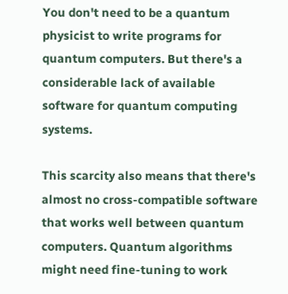You don't need to be a quantum physicist to write programs for quantum computers. But there's a considerable lack of available software for quantum computing systems.

This scarcity also means that there's almost no cross-compatible software that works well between quantum computers. Quantum algorithms might need fine-tuning to work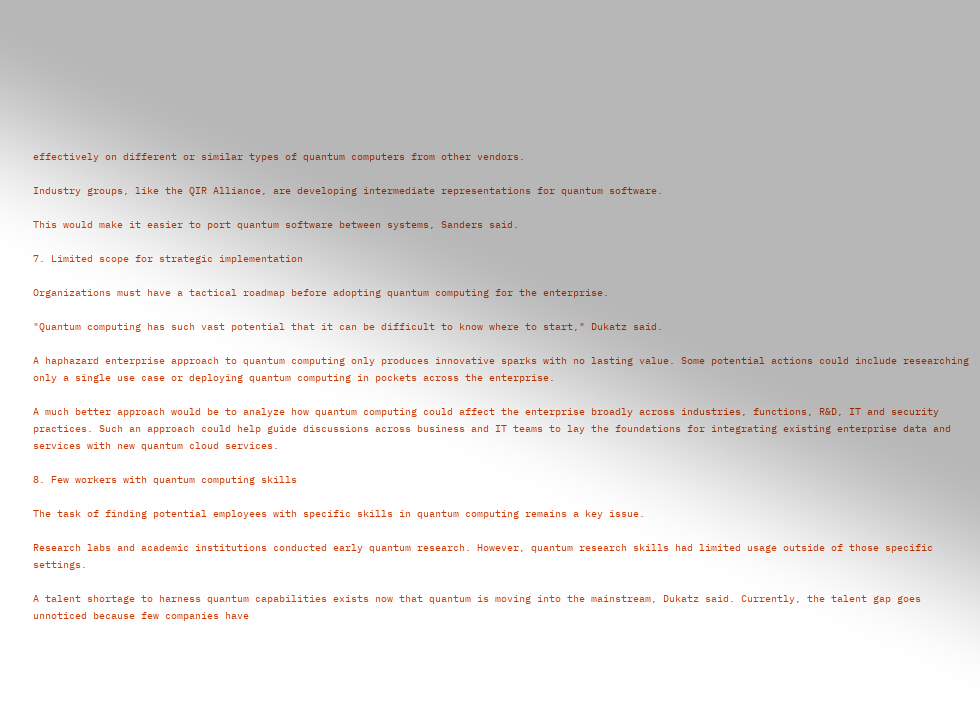effectively on different or similar types of quantum computers from other vendors.

Industry groups, like the QIR Alliance, are developing intermediate representations for quantum software.

This would make it easier to port quantum software between systems, Sanders said.

7. Limited scope for strategic implementation

Organizations must have a tactical roadmap before adopting quantum computing for the enterprise.

"Quantum computing has such vast potential that it can be difficult to know where to start," Dukatz said.

A haphazard enterprise approach to quantum computing only produces innovative sparks with no lasting value. Some potential actions could include researching only a single use case or deploying quantum computing in pockets across the enterprise.

A much better approach would be to analyze how quantum computing could affect the enterprise broadly across industries, functions, R&D, IT and security practices. Such an approach could help guide discussions across business and IT teams to lay the foundations for integrating existing enterprise data and services with new quantum cloud services.

8. Few workers with quantum computing skills

The task of finding potential employees with specific skills in quantum computing remains a key issue.

Research labs and academic institutions conducted early quantum research. However, quantum research skills had limited usage outside of those specific settings.

A talent shortage to harness quantum capabilities exists now that quantum is moving into the mainstream, Dukatz said. Currently, the talent gap goes unnoticed because few companies have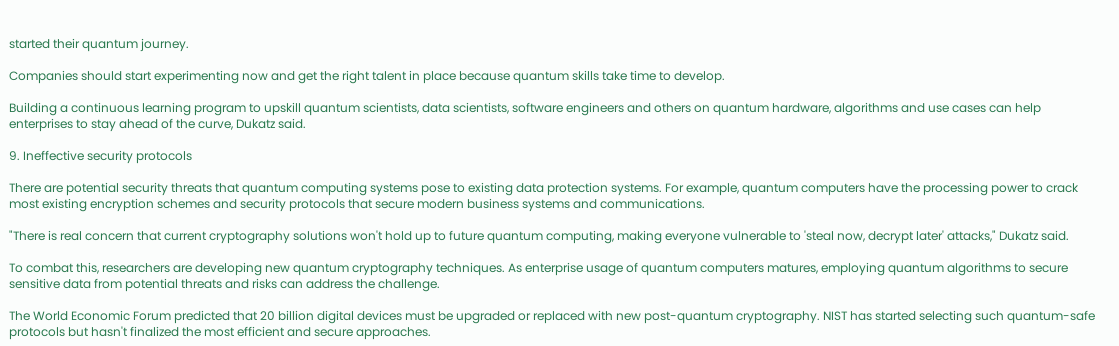started their quantum journey.

Companies should start experimenting now and get the right talent in place because quantum skills take time to develop.

Building a continuous learning program to upskill quantum scientists, data scientists, software engineers and others on quantum hardware, algorithms and use cases can help enterprises to stay ahead of the curve, Dukatz said.

9. Ineffective security protocols

There are potential security threats that quantum computing systems pose to existing data protection systems. For example, quantum computers have the processing power to crack most existing encryption schemes and security protocols that secure modern business systems and communications.

"There is real concern that current cryptography solutions won't hold up to future quantum computing, making everyone vulnerable to 'steal now, decrypt later' attacks," Dukatz said.

To combat this, researchers are developing new quantum cryptography techniques. As enterprise usage of quantum computers matures, employing quantum algorithms to secure sensitive data from potential threats and risks can address the challenge.

The World Economic Forum predicted that 20 billion digital devices must be upgraded or replaced with new post-quantum cryptography. NIST has started selecting such quantum-safe protocols but hasn't finalized the most efficient and secure approaches.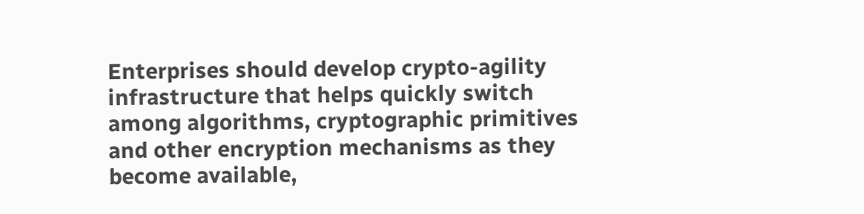Enterprises should develop crypto-agility infrastructure that helps quickly switch among algorithms, cryptographic primitives and other encryption mechanisms as they become available,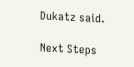Dukatz said.

Next Steps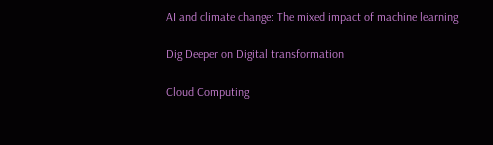AI and climate change: The mixed impact of machine learning

Dig Deeper on Digital transformation

Cloud Computing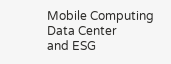Mobile Computing
Data Center
and ESG